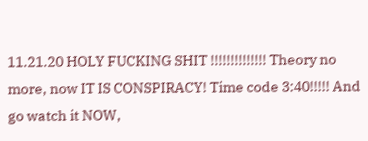11.21.20 HOLY FUCKING SHIT !!!!!!!!!!!!!! Theory no more, now IT IS CONSPIRACY! Time code 3:40!!!!! And go watch it NOW,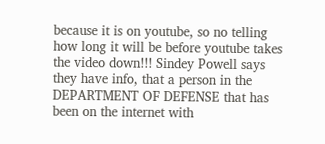because it is on youtube, so no telling how long it will be before youtube takes the video down!!! Sindey Powell says they have info, that a person in the DEPARTMENT OF DEFENSE that has been on the internet with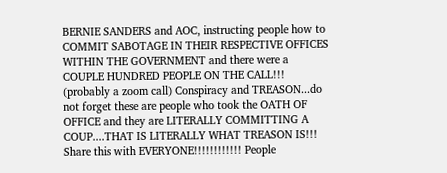BERNIE SANDERS and AOC, instructing people how to COMMIT SABOTAGE IN THEIR RESPECTIVE OFFICES WITHIN THE GOVERNMENT and there were a COUPLE HUNDRED PEOPLE ON THE CALL!!! (probably a zoom call) Conspiracy and TREASON...do not forget these are people who took the OATH OF OFFICE and they are LITERALLY COMMITTING A COUP....THAT IS LITERALLY WHAT TREASON IS!!! Share this with EVERYONE!!!!!!!!!!!! People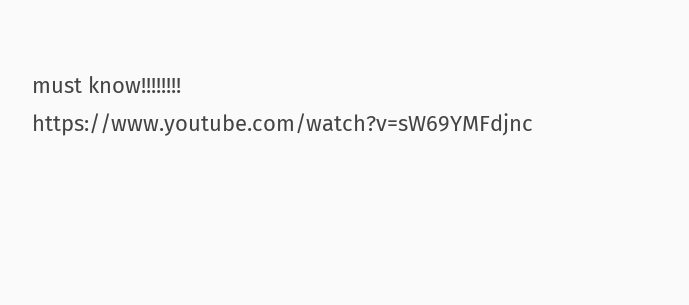must know!!!!!!!! https://www.youtube.com/watch?v=sW69YMFdjnc